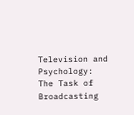Television and Psychology: The Task of Broadcasting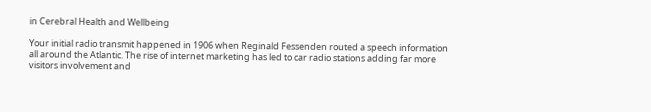in Cerebral Health and Wellbeing

Your initial radio transmit happened in 1906 when Reginald Fessenden routed a speech information all around the Atlantic. The rise of internet marketing has led to car radio stations adding far more visitors involvement and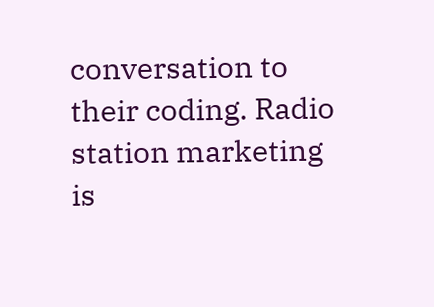conversation to their coding. Radio station marketing is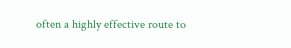often a highly effective route to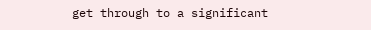get through to a significant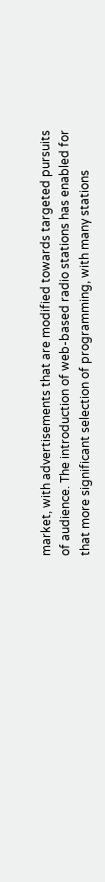market, with advertisements that are modified towards targeted pursuits of audience. The introduction of web-based radio stations has enabled for that more significant selection of programming, with many stations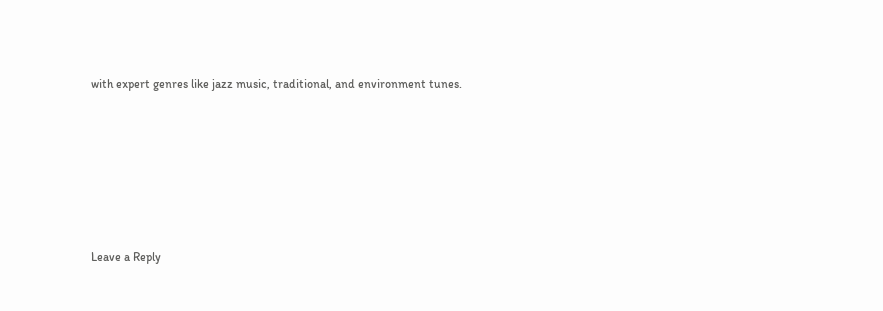with expert genres like jazz music, traditional, and environment tunes.






Leave a Reply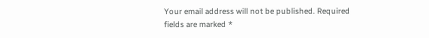Your email address will not be published. Required fields are marked *